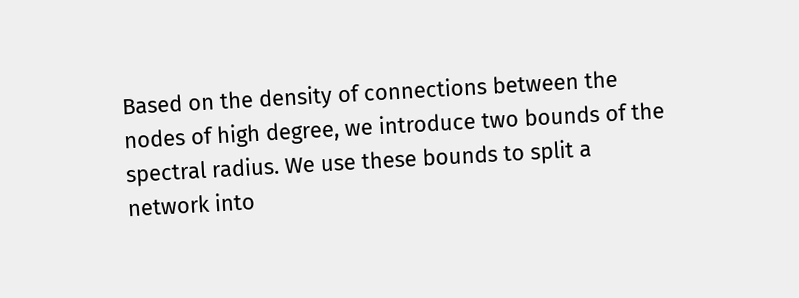Based on the density of connections between the nodes of high degree, we introduce two bounds of the spectral radius. We use these bounds to split a network into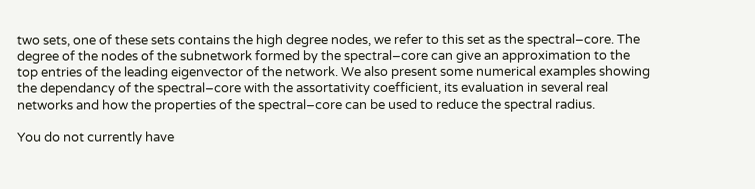two sets, one of these sets contains the high degree nodes, we refer to this set as the spectral–core. The degree of the nodes of the subnetwork formed by the spectral–core can give an approximation to the top entries of the leading eigenvector of the network. We also present some numerical examples showing the dependancy of the spectral–core with the assortativity coefficient, its evaluation in several real networks and how the properties of the spectral–core can be used to reduce the spectral radius.

You do not currently have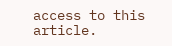access to this article.